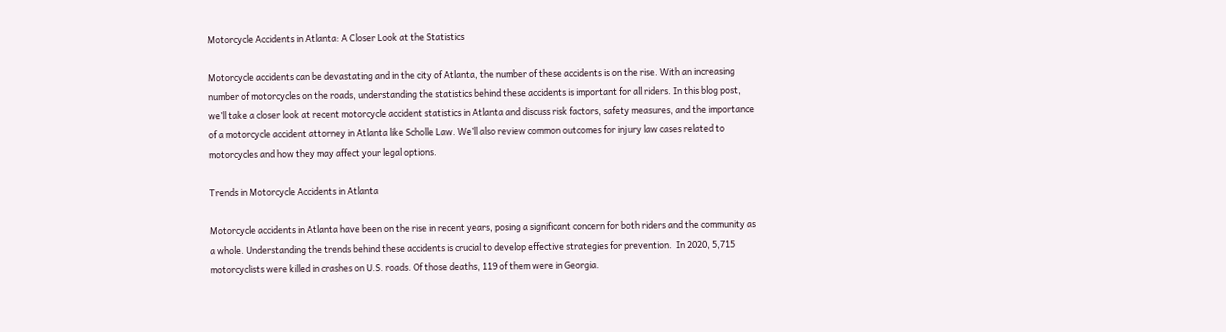Motorcycle Accidents in Atlanta: A Closer Look at the Statistics

Motorcycle accidents can be devastating and in the city of Atlanta, the number of these accidents is on the rise. With an increasing number of motorcycles on the roads, understanding the statistics behind these accidents is important for all riders. In this blog post, we’ll take a closer look at recent motorcycle accident statistics in Atlanta and discuss risk factors, safety measures, and the importance of a motorcycle accident attorney in Atlanta like Scholle Law. We’ll also review common outcomes for injury law cases related to motorcycles and how they may affect your legal options.

Trends in Motorcycle Accidents in Atlanta

Motorcycle accidents in Atlanta have been on the rise in recent years, posing a significant concern for both riders and the community as a whole. Understanding the trends behind these accidents is crucial to develop effective strategies for prevention.  In 2020, 5,715 motorcyclists were killed in crashes on U.S. roads. Of those deaths, 119 of them were in Georgia.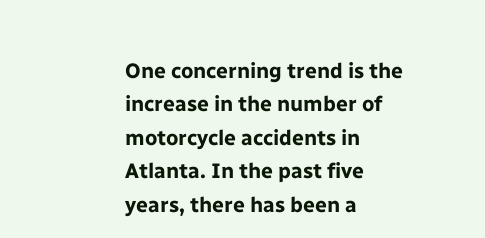One concerning trend is the increase in the number of motorcycle accidents in Atlanta. In the past five years, there has been a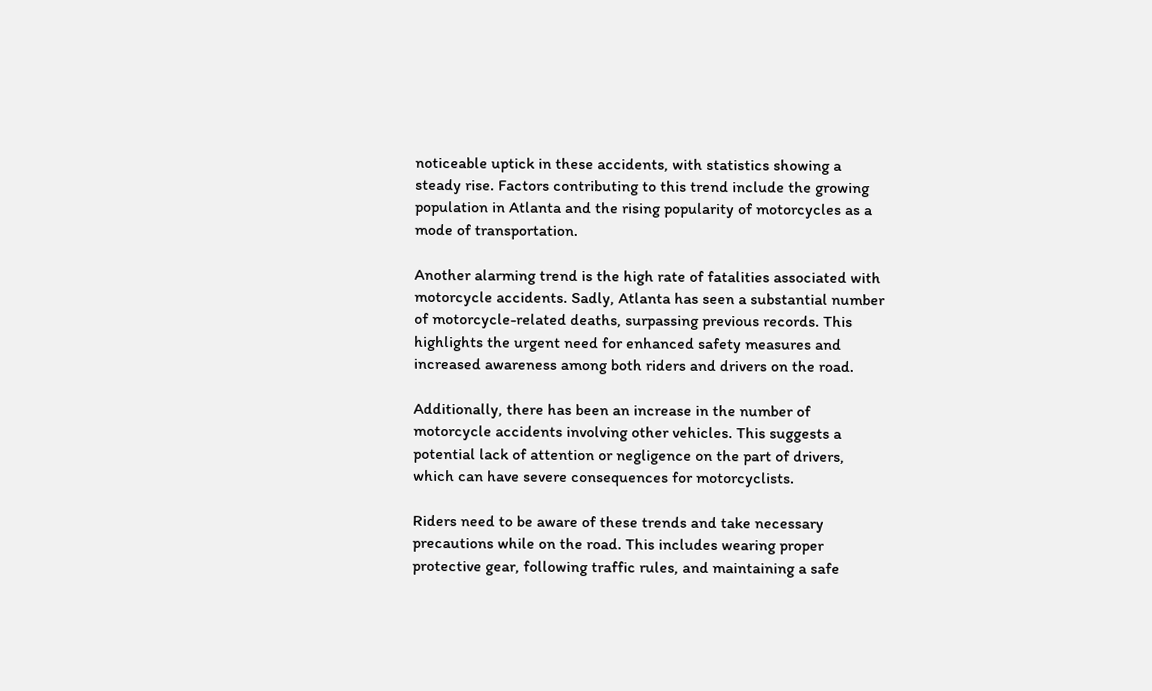noticeable uptick in these accidents, with statistics showing a steady rise. Factors contributing to this trend include the growing population in Atlanta and the rising popularity of motorcycles as a mode of transportation.

Another alarming trend is the high rate of fatalities associated with motorcycle accidents. Sadly, Atlanta has seen a substantial number of motorcycle-related deaths, surpassing previous records. This highlights the urgent need for enhanced safety measures and increased awareness among both riders and drivers on the road.

Additionally, there has been an increase in the number of motorcycle accidents involving other vehicles. This suggests a potential lack of attention or negligence on the part of drivers, which can have severe consequences for motorcyclists.

Riders need to be aware of these trends and take necessary precautions while on the road. This includes wearing proper protective gear, following traffic rules, and maintaining a safe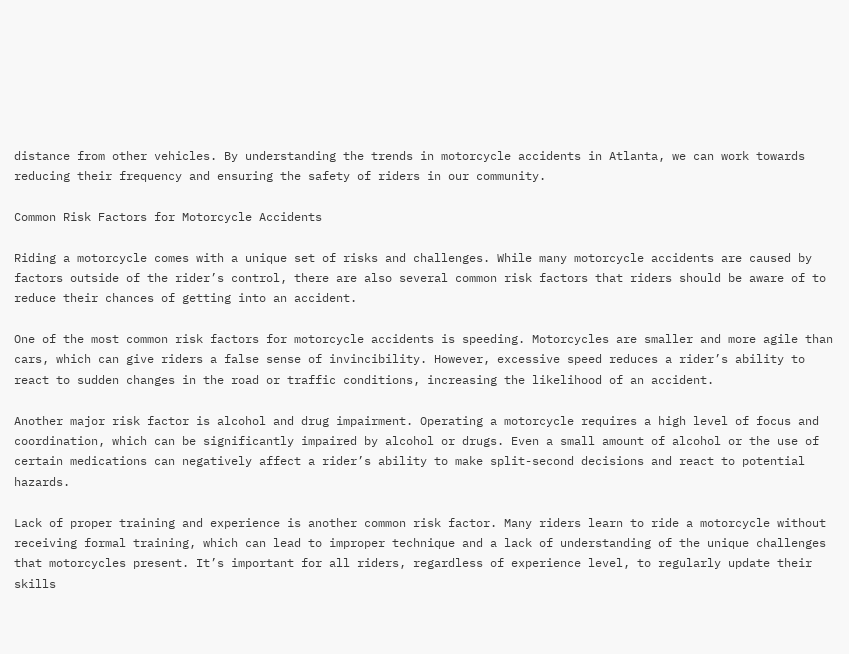distance from other vehicles. By understanding the trends in motorcycle accidents in Atlanta, we can work towards reducing their frequency and ensuring the safety of riders in our community.

Common Risk Factors for Motorcycle Accidents

Riding a motorcycle comes with a unique set of risks and challenges. While many motorcycle accidents are caused by factors outside of the rider’s control, there are also several common risk factors that riders should be aware of to reduce their chances of getting into an accident.

One of the most common risk factors for motorcycle accidents is speeding. Motorcycles are smaller and more agile than cars, which can give riders a false sense of invincibility. However, excessive speed reduces a rider’s ability to react to sudden changes in the road or traffic conditions, increasing the likelihood of an accident.

Another major risk factor is alcohol and drug impairment. Operating a motorcycle requires a high level of focus and coordination, which can be significantly impaired by alcohol or drugs. Even a small amount of alcohol or the use of certain medications can negatively affect a rider’s ability to make split-second decisions and react to potential hazards.

Lack of proper training and experience is another common risk factor. Many riders learn to ride a motorcycle without receiving formal training, which can lead to improper technique and a lack of understanding of the unique challenges that motorcycles present. It’s important for all riders, regardless of experience level, to regularly update their skills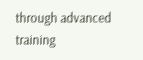through advanced training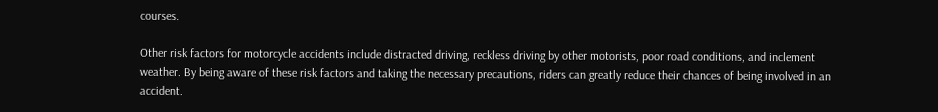courses.

Other risk factors for motorcycle accidents include distracted driving, reckless driving by other motorists, poor road conditions, and inclement weather. By being aware of these risk factors and taking the necessary precautions, riders can greatly reduce their chances of being involved in an accident.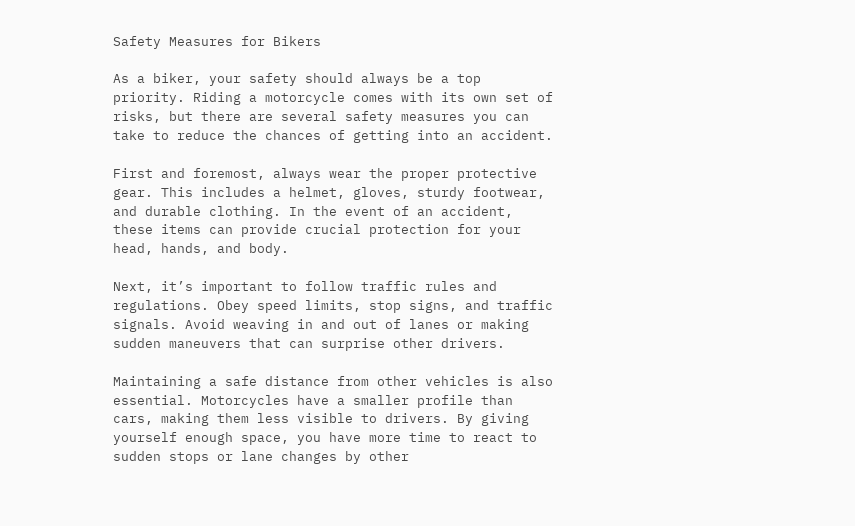Safety Measures for Bikers

As a biker, your safety should always be a top priority. Riding a motorcycle comes with its own set of risks, but there are several safety measures you can take to reduce the chances of getting into an accident.

First and foremost, always wear the proper protective gear. This includes a helmet, gloves, sturdy footwear, and durable clothing. In the event of an accident, these items can provide crucial protection for your head, hands, and body.

Next, it’s important to follow traffic rules and regulations. Obey speed limits, stop signs, and traffic signals. Avoid weaving in and out of lanes or making sudden maneuvers that can surprise other drivers.

Maintaining a safe distance from other vehicles is also essential. Motorcycles have a smaller profile than cars, making them less visible to drivers. By giving yourself enough space, you have more time to react to sudden stops or lane changes by other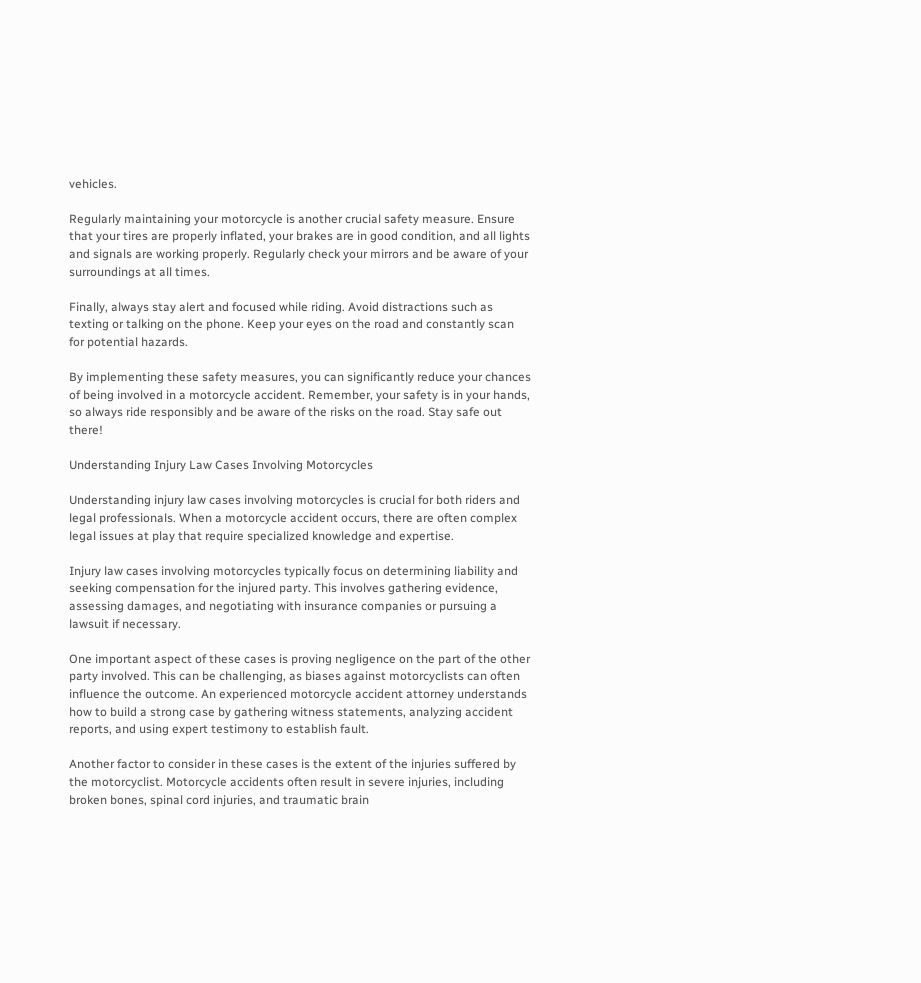vehicles.

Regularly maintaining your motorcycle is another crucial safety measure. Ensure that your tires are properly inflated, your brakes are in good condition, and all lights and signals are working properly. Regularly check your mirrors and be aware of your surroundings at all times.

Finally, always stay alert and focused while riding. Avoid distractions such as texting or talking on the phone. Keep your eyes on the road and constantly scan for potential hazards.

By implementing these safety measures, you can significantly reduce your chances of being involved in a motorcycle accident. Remember, your safety is in your hands, so always ride responsibly and be aware of the risks on the road. Stay safe out there!

Understanding Injury Law Cases Involving Motorcycles

Understanding injury law cases involving motorcycles is crucial for both riders and legal professionals. When a motorcycle accident occurs, there are often complex legal issues at play that require specialized knowledge and expertise.

Injury law cases involving motorcycles typically focus on determining liability and seeking compensation for the injured party. This involves gathering evidence, assessing damages, and negotiating with insurance companies or pursuing a lawsuit if necessary.

One important aspect of these cases is proving negligence on the part of the other party involved. This can be challenging, as biases against motorcyclists can often influence the outcome. An experienced motorcycle accident attorney understands how to build a strong case by gathering witness statements, analyzing accident reports, and using expert testimony to establish fault.

Another factor to consider in these cases is the extent of the injuries suffered by the motorcyclist. Motorcycle accidents often result in severe injuries, including broken bones, spinal cord injuries, and traumatic brain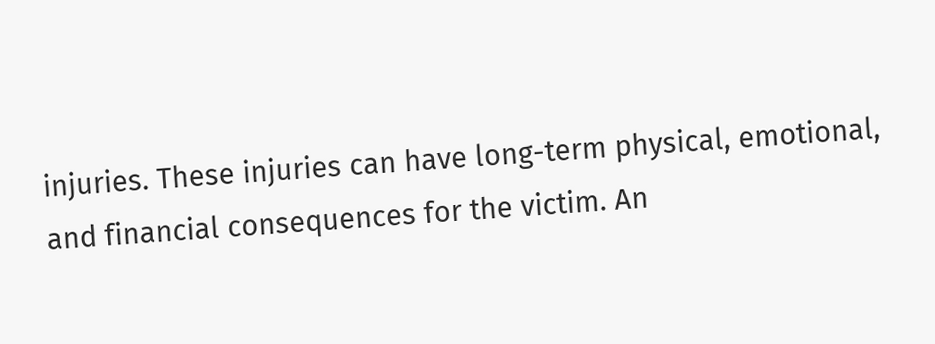injuries. These injuries can have long-term physical, emotional, and financial consequences for the victim. An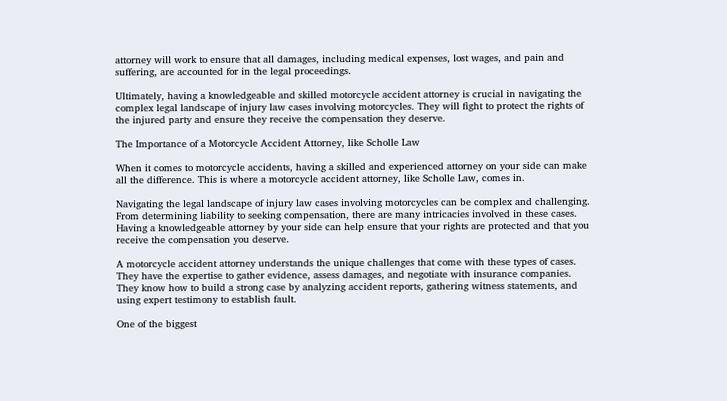attorney will work to ensure that all damages, including medical expenses, lost wages, and pain and suffering, are accounted for in the legal proceedings.

Ultimately, having a knowledgeable and skilled motorcycle accident attorney is crucial in navigating the complex legal landscape of injury law cases involving motorcycles. They will fight to protect the rights of the injured party and ensure they receive the compensation they deserve.

The Importance of a Motorcycle Accident Attorney, like Scholle Law

When it comes to motorcycle accidents, having a skilled and experienced attorney on your side can make all the difference. This is where a motorcycle accident attorney, like Scholle Law, comes in.

Navigating the legal landscape of injury law cases involving motorcycles can be complex and challenging. From determining liability to seeking compensation, there are many intricacies involved in these cases. Having a knowledgeable attorney by your side can help ensure that your rights are protected and that you receive the compensation you deserve.

A motorcycle accident attorney understands the unique challenges that come with these types of cases. They have the expertise to gather evidence, assess damages, and negotiate with insurance companies. They know how to build a strong case by analyzing accident reports, gathering witness statements, and using expert testimony to establish fault.

One of the biggest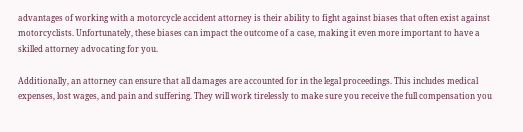advantages of working with a motorcycle accident attorney is their ability to fight against biases that often exist against motorcyclists. Unfortunately, these biases can impact the outcome of a case, making it even more important to have a skilled attorney advocating for you.

Additionally, an attorney can ensure that all damages are accounted for in the legal proceedings. This includes medical expenses, lost wages, and pain and suffering. They will work tirelessly to make sure you receive the full compensation you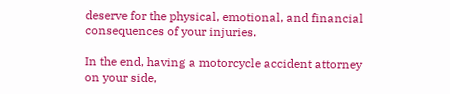deserve for the physical, emotional, and financial consequences of your injuries.

In the end, having a motorcycle accident attorney on your side,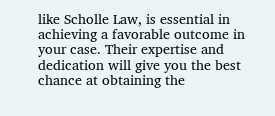like Scholle Law, is essential in achieving a favorable outcome in your case. Their expertise and dedication will give you the best chance at obtaining the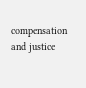compensation and justice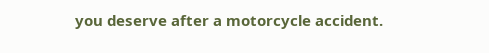you deserve after a motorcycle accident.